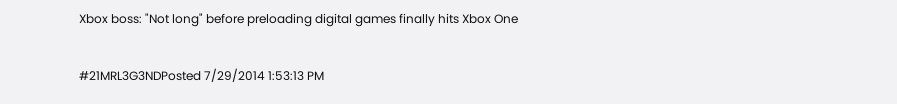Xbox boss: "Not long" before preloading digital games finally hits Xbox One

#21MRL3G3NDPosted 7/29/2014 1:53:13 PM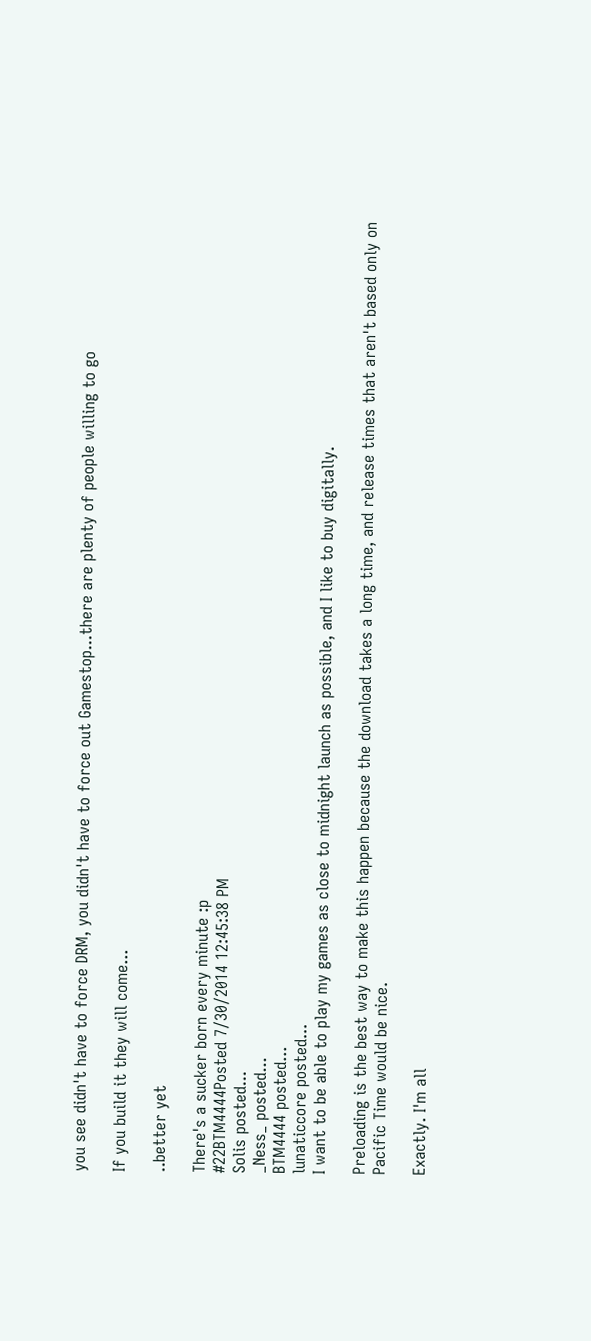you see didn't have to force DRM, you didn't have to force out Gamestop...there are plenty of people willing to go

If you build it they will come...

..better yet

There's a sucker born every minute :p
#22BTM4444Posted 7/30/2014 12:45:38 PM
Solis posted...
_Ness_ posted...
BTM4444 posted...
lunaticcore posted...
I want to be able to play my games as close to midnight launch as possible, and I like to buy digitally.

Preloading is the best way to make this happen because the download takes a long time, and release times that aren't based only on Pacific Time would be nice.

Exactly. I'm all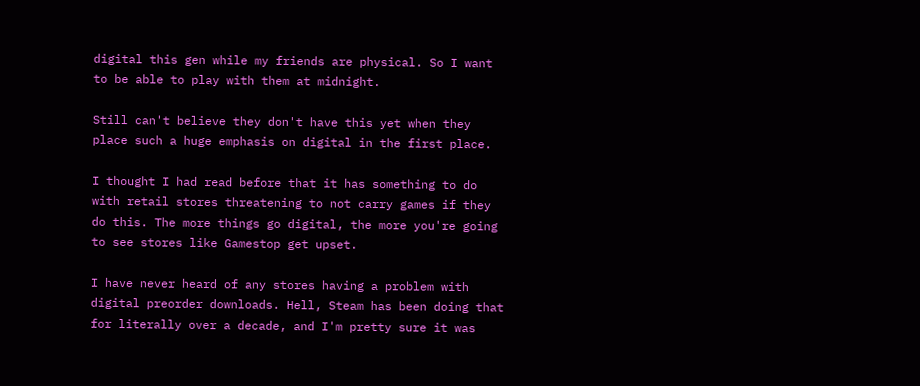digital this gen while my friends are physical. So I want to be able to play with them at midnight.

Still can't believe they don't have this yet when they place such a huge emphasis on digital in the first place.

I thought I had read before that it has something to do with retail stores threatening to not carry games if they do this. The more things go digital, the more you're going to see stores like Gamestop get upset.

I have never heard of any stores having a problem with digital preorder downloads. Hell, Steam has been doing that for literally over a decade, and I'm pretty sure it was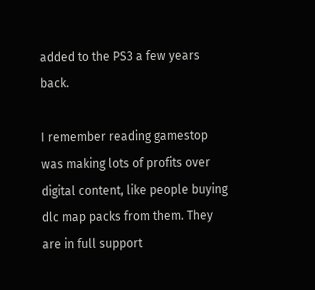added to the PS3 a few years back.

I remember reading gamestop was making lots of profits over digital content, like people buying dlc map packs from them. They are in full support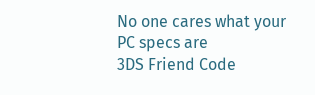No one cares what your PC specs are
3DS Friend Code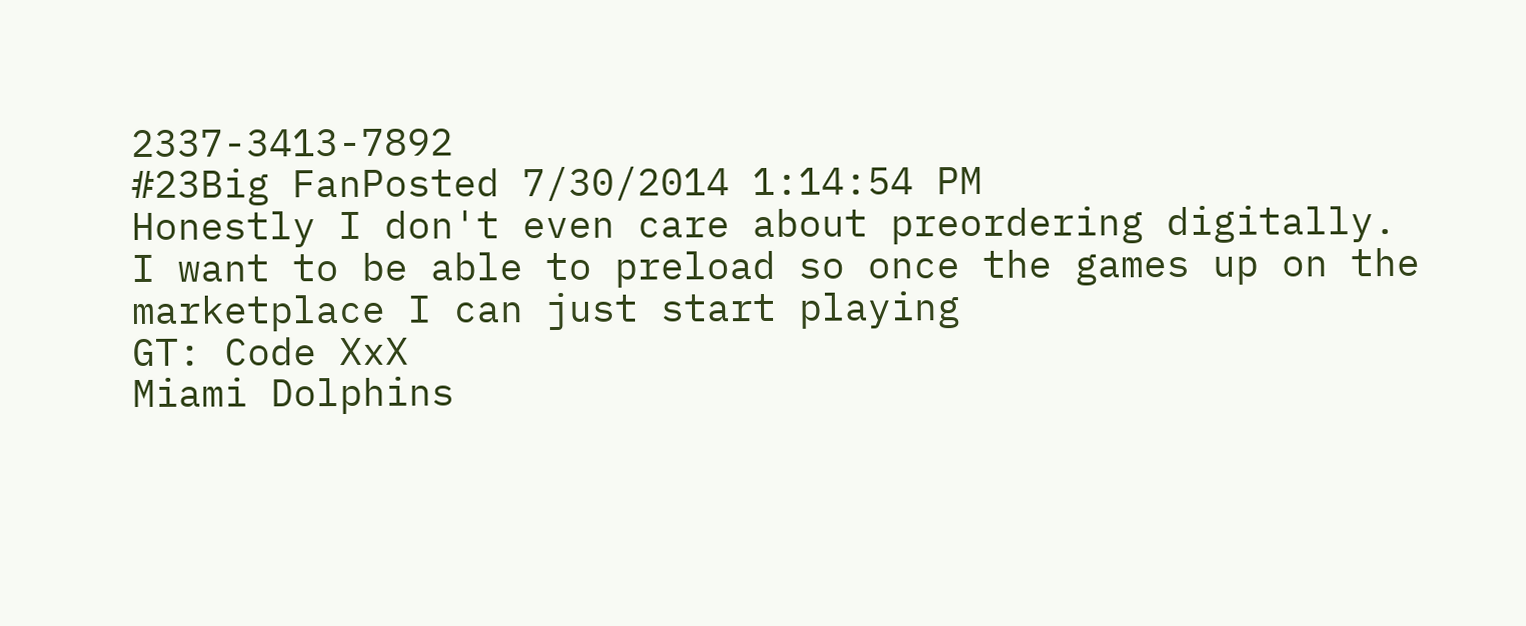2337-3413-7892
#23Big FanPosted 7/30/2014 1:14:54 PM
Honestly I don't even care about preordering digitally. I want to be able to preload so once the games up on the marketplace I can just start playing
GT: Code XxX
Miami Dolphins